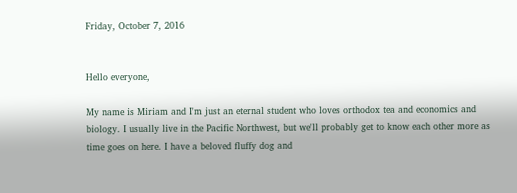Friday, October 7, 2016


Hello everyone,

My name is Miriam and I'm just an eternal student who loves orthodox tea and economics and biology. I usually live in the Pacific Northwest, but we'll probably get to know each other more as time goes on here. I have a beloved fluffy dog and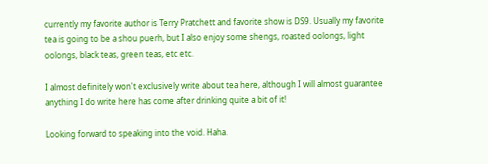currently my favorite author is Terry Pratchett and favorite show is DS9. Usually my favorite tea is going to be a shou puerh, but I also enjoy some shengs, roasted oolongs, light oolongs, black teas, green teas, etc etc.

I almost definitely won't exclusively write about tea here, although I will almost guarantee anything I do write here has come after drinking quite a bit of it!

Looking forward to speaking into the void. Haha.